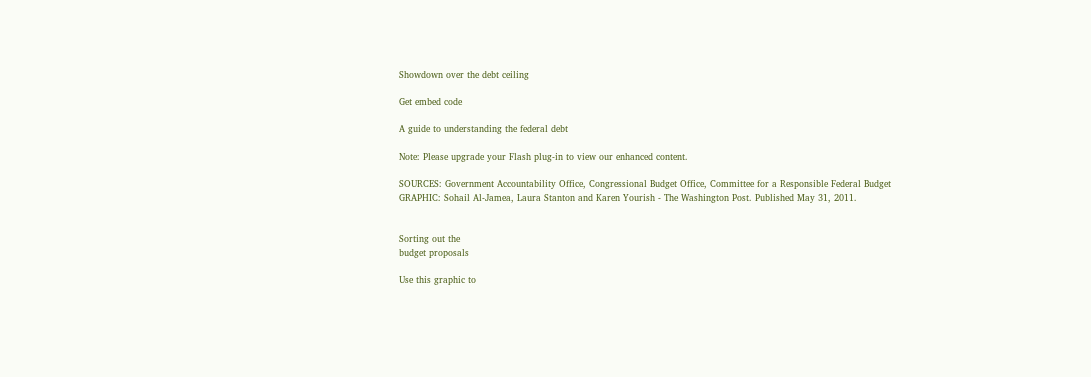Showdown over the debt ceiling

Get embed code

A guide to understanding the federal debt

Note: Please upgrade your Flash plug-in to view our enhanced content.

SOURCES: Government Accountability Office, Congressional Budget Office, Committee for a Responsible Federal Budget
GRAPHIC: Sohail Al-Jamea, Laura Stanton and Karen Yourish - The Washington Post. Published May 31, 2011.


Sorting out the
budget proposals

Use this graphic to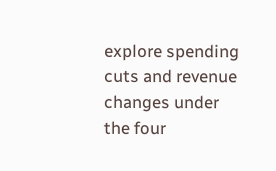explore spending cuts and revenue changes under the four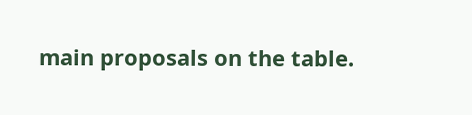main proposals on the table.